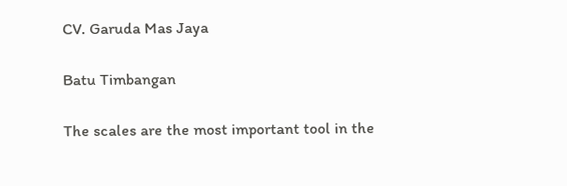CV. Garuda Mas Jaya

Batu Timbangan

The scales are the most important tool in the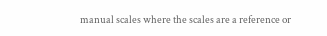manual scales where the scales are a reference or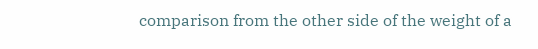comparison from the other side of the weight of a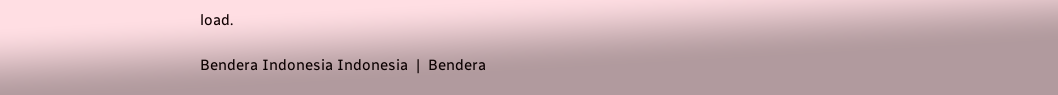load.

Bendera Indonesia Indonesia  |  Bendera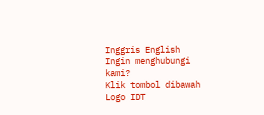Inggris English
Ingin menghubungi kami?
Klik tombol dibawah
Logo IDT